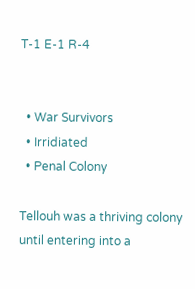T-1 E-1 R-4


  • War Survivors
  • Irridiated
  • Penal Colony

Tellouh was a thriving colony until entering into a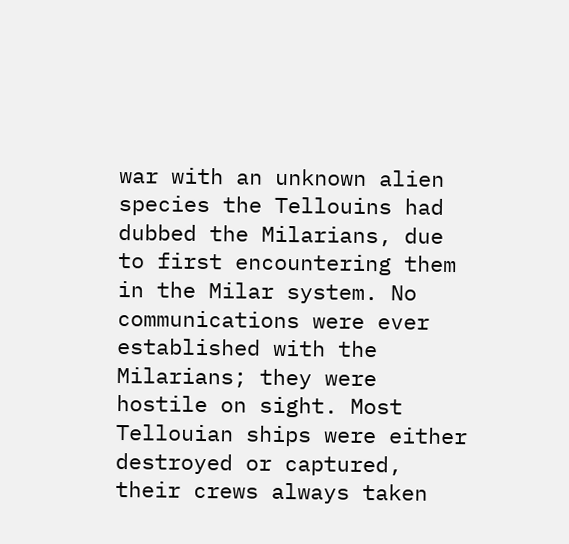war with an unknown alien species the Tellouins had dubbed the Milarians, due to first encountering them in the Milar system. No communications were ever established with the Milarians; they were hostile on sight. Most Tellouian ships were either destroyed or captured, their crews always taken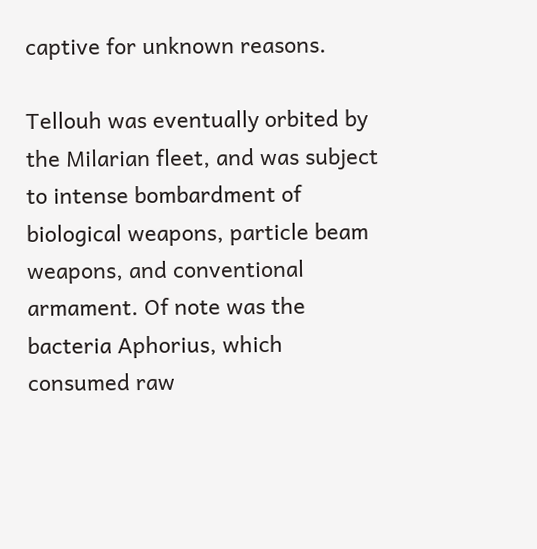captive for unknown reasons.

Tellouh was eventually orbited by the Milarian fleet, and was subject to intense bombardment of biological weapons, particle beam weapons, and conventional armament. Of note was the bacteria Aphorius, which consumed raw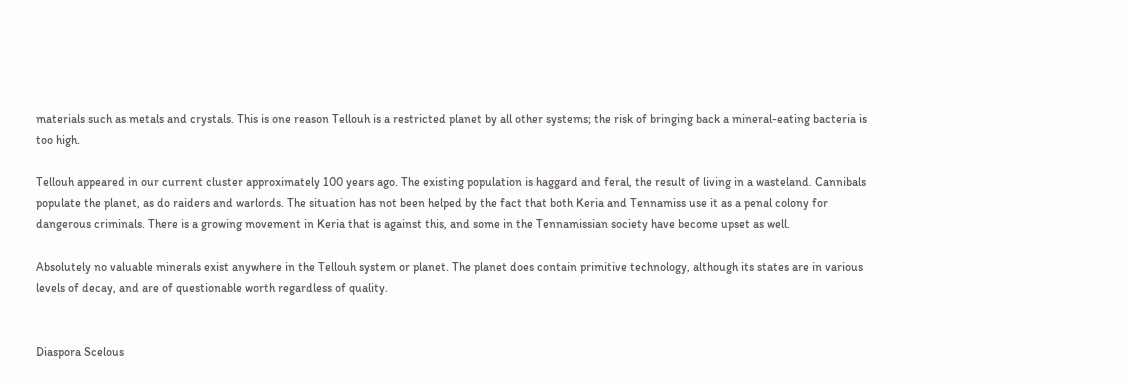materials such as metals and crystals. This is one reason Tellouh is a restricted planet by all other systems; the risk of bringing back a mineral-eating bacteria is too high.

Tellouh appeared in our current cluster approximately 100 years ago. The existing population is haggard and feral, the result of living in a wasteland. Cannibals populate the planet, as do raiders and warlords. The situation has not been helped by the fact that both Keria and Tennamiss use it as a penal colony for dangerous criminals. There is a growing movement in Keria that is against this, and some in the Tennamissian society have become upset as well.

Absolutely no valuable minerals exist anywhere in the Tellouh system or planet. The planet does contain primitive technology, although its states are in various levels of decay, and are of questionable worth regardless of quality.


Diaspora Scelous